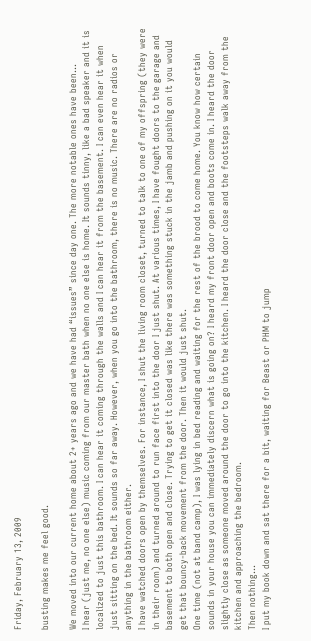Friday, February 13, 2009

busting makes me feel good.

We moved into our current home about 2+ years ago and we have had “issues” since day one. The more notable ones have been…
I hear (just me, no one else) music coming from our master bath when no one else is home. It sounds tinny, like a bad speaker and it is localized to just this bathroom. I can hear it coming through the walls and I can hear it from the basement. I can even hear it when just sitting on the bed. It sounds so far away. However, when you go into the bathroom, there is no music. There are no radios or anything in the bathroom either.
I have watched doors open by themselves. For instance, I shut the living room closet, turned to talk to one of my offspring (they were in their room) and turned around to run face first into the door I just shut. At various times, I have fought doors to the garage and basement to both open and close. Trying to get it closed was like there was something stuck in the jamb and pushing on it you would get that bouncy-back movement from the door. Then it would just shut.
One time (not at band camp), I was lying in bed reading and waiting for the rest of the brood to come home. You know how certain sounds in your house you can immediately discern what is going on? I heard my front door open and boots come in. I heard the door slightly close as someone moved around the door to go into the kitchen. I heard the door close and the footsteps walk away from the kitchen and approaching the bedroom.
Then nothing…
I put my book down and sat there for a bit, waiting for Beast or PHM to jump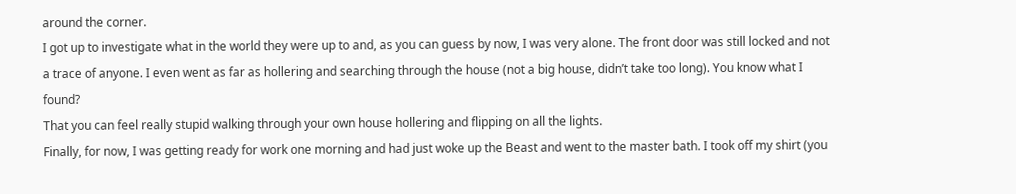around the corner.
I got up to investigate what in the world they were up to and, as you can guess by now, I was very alone. The front door was still locked and not a trace of anyone. I even went as far as hollering and searching through the house (not a big house, didn’t take too long). You know what I found?
That you can feel really stupid walking through your own house hollering and flipping on all the lights.
Finally, for now, I was getting ready for work one morning and had just woke up the Beast and went to the master bath. I took off my shirt (you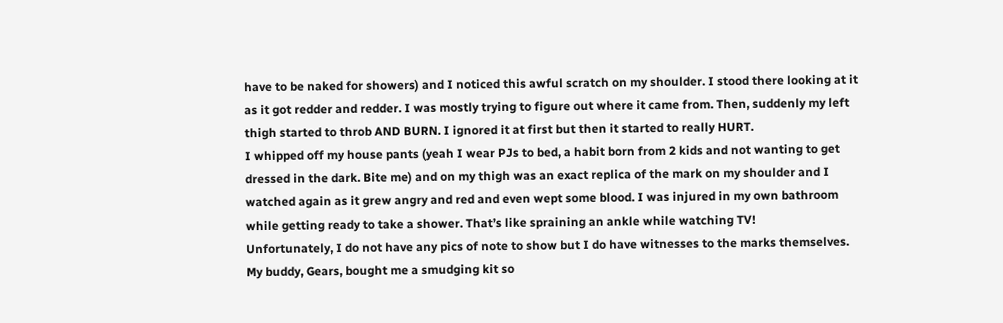have to be naked for showers) and I noticed this awful scratch on my shoulder. I stood there looking at it as it got redder and redder. I was mostly trying to figure out where it came from. Then, suddenly my left thigh started to throb AND BURN. I ignored it at first but then it started to really HURT.
I whipped off my house pants (yeah I wear PJs to bed, a habit born from 2 kids and not wanting to get dressed in the dark. Bite me) and on my thigh was an exact replica of the mark on my shoulder and I watched again as it grew angry and red and even wept some blood. I was injured in my own bathroom while getting ready to take a shower. That’s like spraining an ankle while watching TV!
Unfortunately, I do not have any pics of note to show but I do have witnesses to the marks themselves.
My buddy, Gears, bought me a smudging kit so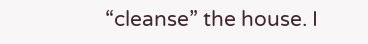“cleanse” the house. I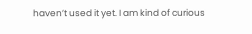haven’t used it yet. I am kind of curious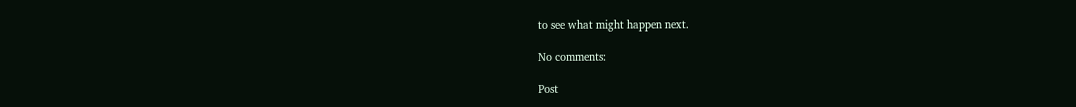to see what might happen next.

No comments:

Post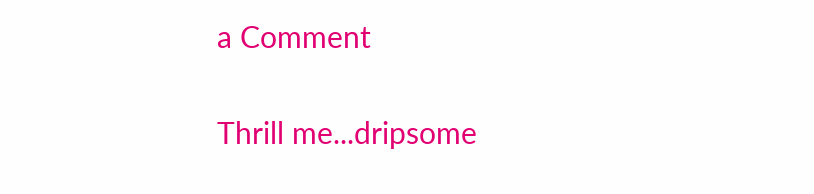a Comment

Thrill me...dripsome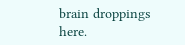brain droppings here.